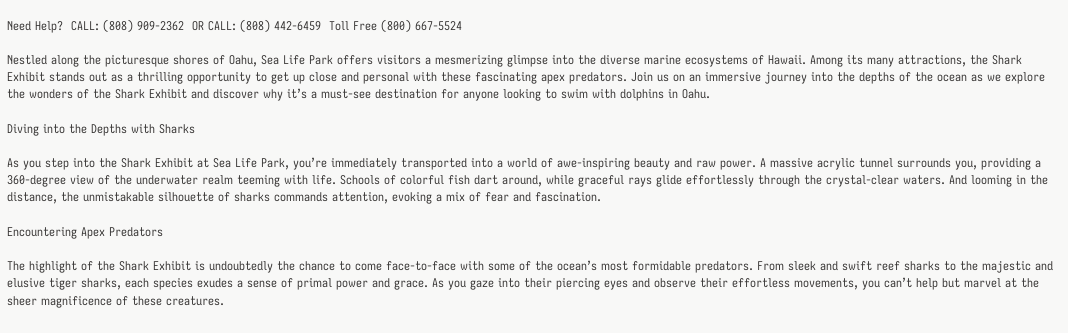Need Help?  CALL: (808) 909-2362  OR CALL: (808) 442-6459  Toll Free (800) 667-5524

Nestled along the picturesque shores of Oahu, Sea Life Park offers visitors a mesmerizing glimpse into the diverse marine ecosystems of Hawaii. Among its many attractions, the Shark Exhibit stands out as a thrilling opportunity to get up close and personal with these fascinating apex predators. Join us on an immersive journey into the depths of the ocean as we explore the wonders of the Shark Exhibit and discover why it’s a must-see destination for anyone looking to swim with dolphins in Oahu.

Diving into the Depths with Sharks

As you step into the Shark Exhibit at Sea Life Park, you’re immediately transported into a world of awe-inspiring beauty and raw power. A massive acrylic tunnel surrounds you, providing a 360-degree view of the underwater realm teeming with life. Schools of colorful fish dart around, while graceful rays glide effortlessly through the crystal-clear waters. And looming in the distance, the unmistakable silhouette of sharks commands attention, evoking a mix of fear and fascination.

Encountering Apex Predators

The highlight of the Shark Exhibit is undoubtedly the chance to come face-to-face with some of the ocean’s most formidable predators. From sleek and swift reef sharks to the majestic and elusive tiger sharks, each species exudes a sense of primal power and grace. As you gaze into their piercing eyes and observe their effortless movements, you can’t help but marvel at the sheer magnificence of these creatures.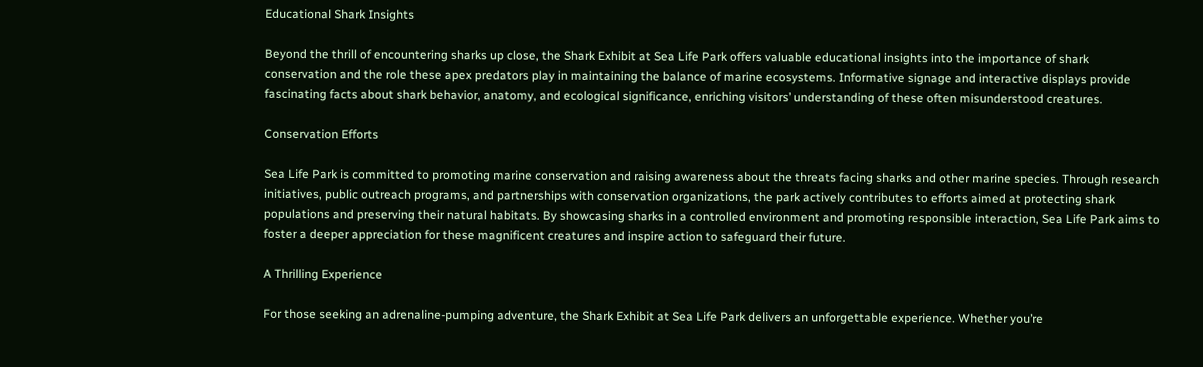Educational Shark Insights

Beyond the thrill of encountering sharks up close, the Shark Exhibit at Sea Life Park offers valuable educational insights into the importance of shark conservation and the role these apex predators play in maintaining the balance of marine ecosystems. Informative signage and interactive displays provide fascinating facts about shark behavior, anatomy, and ecological significance, enriching visitors’ understanding of these often misunderstood creatures.

Conservation Efforts

Sea Life Park is committed to promoting marine conservation and raising awareness about the threats facing sharks and other marine species. Through research initiatives, public outreach programs, and partnerships with conservation organizations, the park actively contributes to efforts aimed at protecting shark populations and preserving their natural habitats. By showcasing sharks in a controlled environment and promoting responsible interaction, Sea Life Park aims to foster a deeper appreciation for these magnificent creatures and inspire action to safeguard their future.

A Thrilling Experience

For those seeking an adrenaline-pumping adventure, the Shark Exhibit at Sea Life Park delivers an unforgettable experience. Whether you’re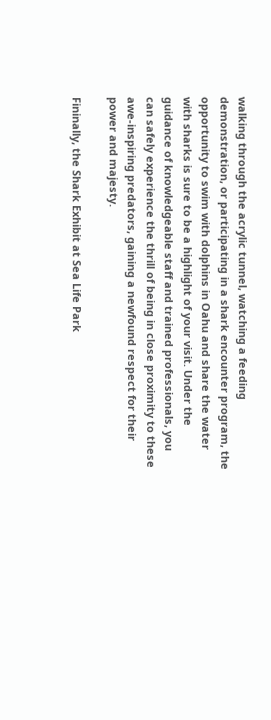walking through the acrylic tunnel, watching a feeding demonstration, or participating in a shark encounter program, the opportunity to swim with dolphins in Oahu and share the water with sharks is sure to be a highlight of your visit. Under the guidance of knowledgeable staff and trained professionals, you can safely experience the thrill of being in close proximity to these awe-inspiring predators, gaining a newfound respect for their power and majesty.

Fininally, the Shark Exhibit at Sea Life Park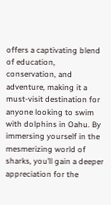offers a captivating blend of education, conservation, and adventure, making it a must-visit destination for anyone looking to swim with dolphins in Oahu. By immersing yourself in the mesmerizing world of sharks, you’ll gain a deeper appreciation for the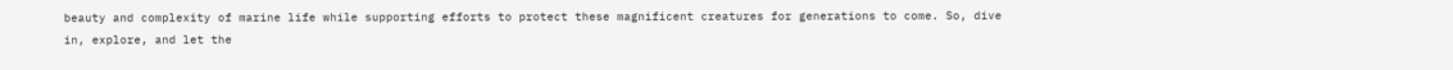beauty and complexity of marine life while supporting efforts to protect these magnificent creatures for generations to come. So, dive in, explore, and let the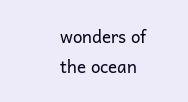wonders of the ocean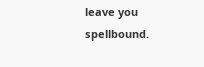leave you spellbound.